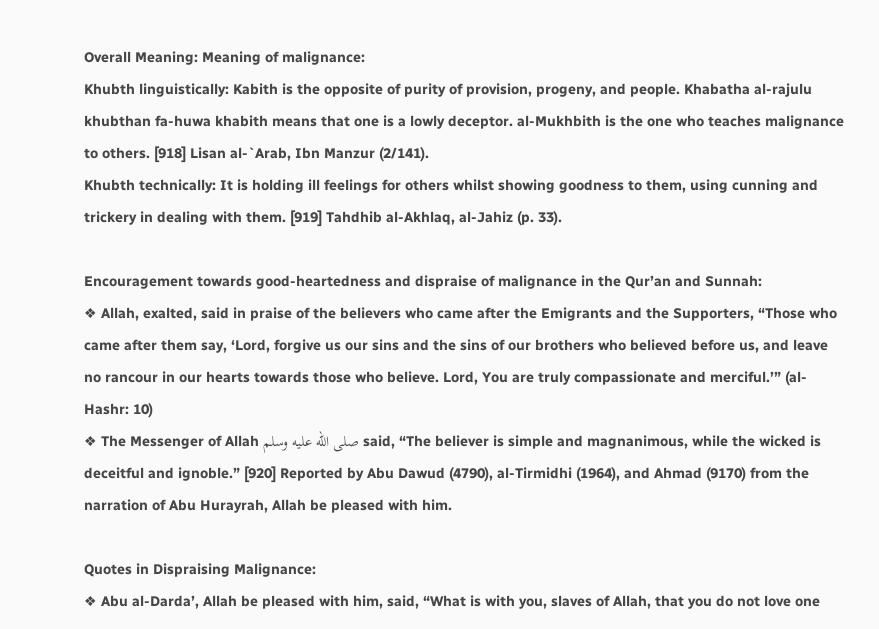Overall Meaning: Meaning of malignance:
Khubth linguistically: Kabith is the opposite of purity of provision, progeny, and people. Khabatha al-rajulu khubthan fa-huwa khabith means that one is a lowly deceptor. al-Mukhbith is the one who teaches malignance to others. [918] Lisan al-`Arab, Ibn Manzur (2/141).
Khubth technically: It is holding ill feelings for others whilst showing goodness to them, using cunning and trickery in dealing with them. [919] Tahdhib al-Akhlaq, al-Jahiz (p. 33).

Encouragement towards good-heartedness and dispraise of malignance in the Qur’an and Sunnah:
❖ Allah, exalted, said in praise of the believers who came after the Emigrants and the Supporters, “Those who came after them say, ‘Lord, forgive us our sins and the sins of our brothers who believed before us, and leave no rancour in our hearts towards those who believe. Lord, You are truly compassionate and merciful.’” (al-Hashr: 10)
❖ The Messenger of Allah صلى الله عليه وسلم said, “The believer is simple and magnanimous, while the wicked is deceitful and ignoble.” [920] Reported by Abu Dawud (4790), al-Tirmidhi (1964), and Ahmad (9170) from the narration of Abu Hurayrah, Allah be pleased with him.

Quotes in Dispraising Malignance:
❖ Abu al-Darda’, Allah be pleased with him, said, “What is with you, slaves of Allah, that you do not love one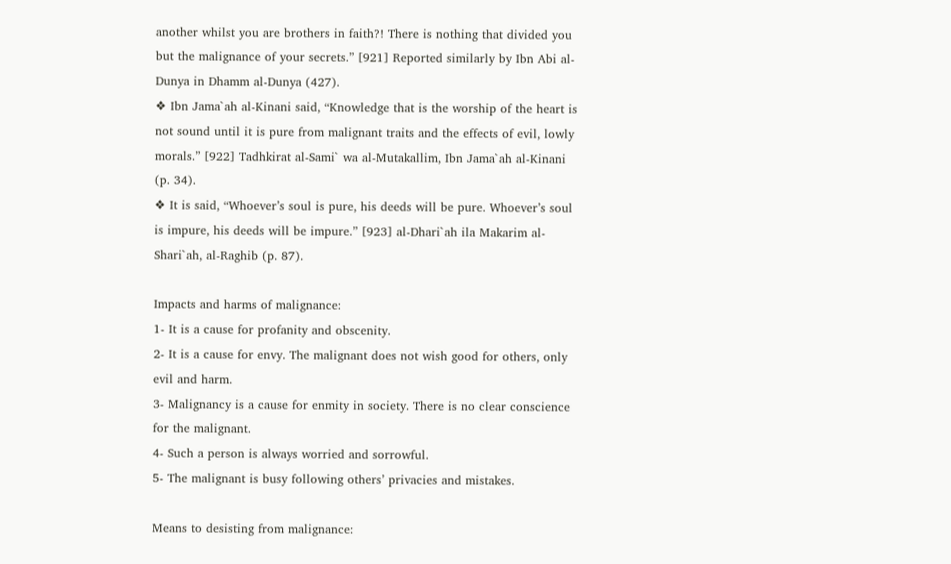another whilst you are brothers in faith?! There is nothing that divided you but the malignance of your secrets.” [921] Reported similarly by Ibn Abi al-Dunya in Dhamm al-Dunya (427).
❖ Ibn Jama`ah al-Kinani said, “Knowledge that is the worship of the heart is not sound until it is pure from malignant traits and the effects of evil, lowly morals.” [922] Tadhkirat al-Sami` wa al-Mutakallim, Ibn Jama`ah al-Kinani (p. 34).
❖ It is said, “Whoever’s soul is pure, his deeds will be pure. Whoever’s soul is impure, his deeds will be impure.” [923] al-Dhari`ah ila Makarim al-Shari`ah, al-Raghib (p. 87).

Impacts and harms of malignance:
1- It is a cause for profanity and obscenity.
2- It is a cause for envy. The malignant does not wish good for others, only evil and harm.
3- Malignancy is a cause for enmity in society. There is no clear conscience for the malignant.
4- Such a person is always worried and sorrowful.
5- The malignant is busy following others’ privacies and mistakes.

Means to desisting from malignance: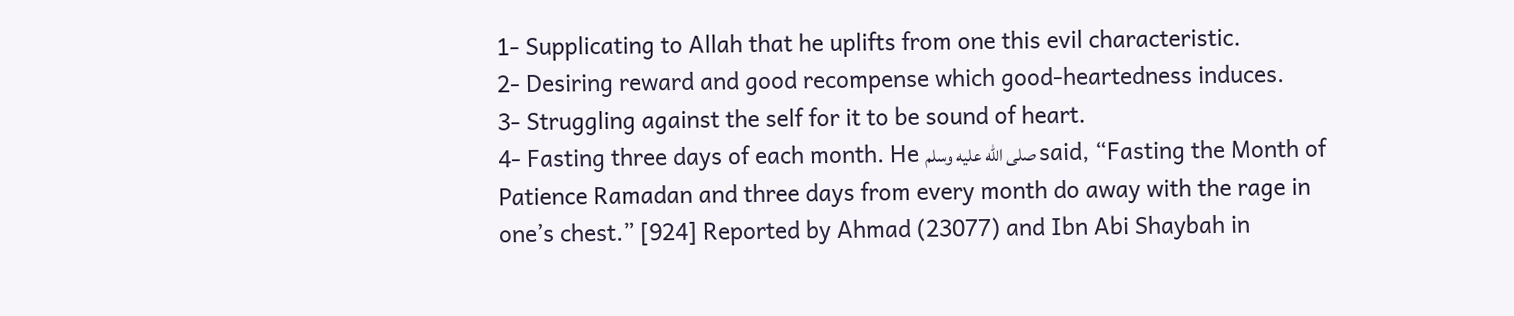1- Supplicating to Allah that he uplifts from one this evil characteristic.
2- Desiring reward and good recompense which good-heartedness induces.
3- Struggling against the self for it to be sound of heart.
4- Fasting three days of each month. He صلى الله عليه وسلم said, “Fasting the Month of Patience Ramadan and three days from every month do away with the rage in one’s chest.” [924] Reported by Ahmad (23077) and Ibn Abi Shaybah in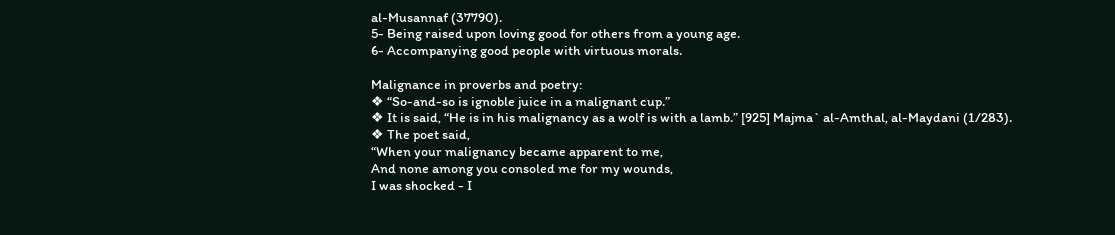al-Musannaf (37790).
5- Being raised upon loving good for others from a young age.
6- Accompanying good people with virtuous morals.

Malignance in proverbs and poetry:
❖ “So-and-so is ignoble juice in a malignant cup.”
❖ It is said, “He is in his malignancy as a wolf is with a lamb.” [925] Majma` al-Amthal, al-Maydani (1/283).
❖ The poet said,
“When your malignancy became apparent to me,
And none among you consoled me for my wounds,
I was shocked - I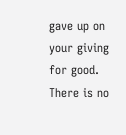gave up on your giving for good.
There is no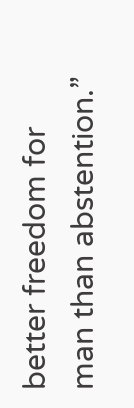better freedom for man than abstention.”